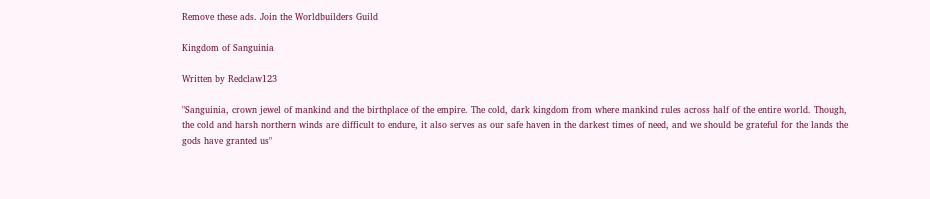Remove these ads. Join the Worldbuilders Guild

Kingdom of Sanguinia

Written by Redclaw123

"Sanguinia, crown jewel of mankind and the birthplace of the empire. The cold, dark kingdom from where mankind rules across half of the entire world. Though, the cold and harsh northern winds are difficult to endure, it also serves as our safe haven in the darkest times of need, and we should be grateful for the lands the gods have granted us"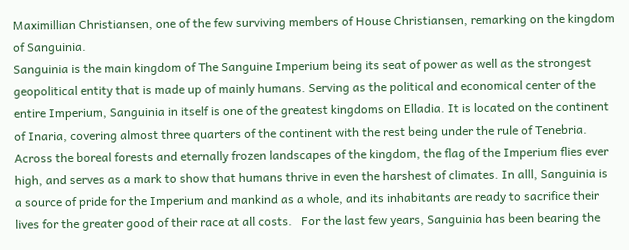Maximillian Christiansen, one of the few surviving members of House Christiansen, remarking on the kingdom of Sanguinia.
Sanguinia is the main kingdom of The Sanguine Imperium being its seat of power as well as the strongest geopolitical entity that is made up of mainly humans. Serving as the political and economical center of the entire Imperium, Sanguinia in itself is one of the greatest kingdoms on Elladia. It is located on the continent of Inaria, covering almost three quarters of the continent with the rest being under the rule of Tenebria.   Across the boreal forests and eternally frozen landscapes of the kingdom, the flag of the Imperium flies ever high, and serves as a mark to show that humans thrive in even the harshest of climates. In alll, Sanguinia is a source of pride for the Imperium and mankind as a whole, and its inhabitants are ready to sacrifice their lives for the greater good of their race at all costs.   For the last few years, Sanguinia has been bearing the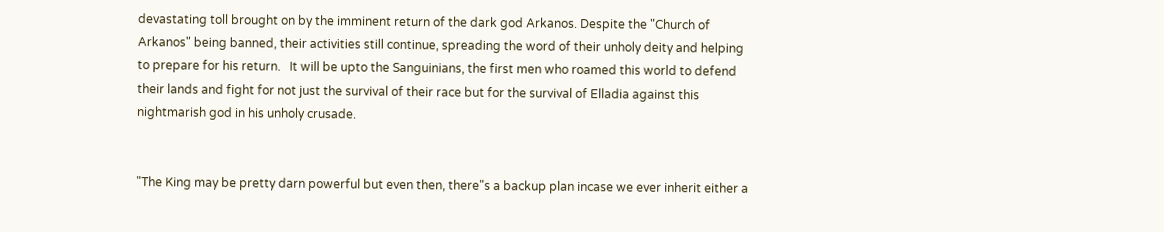devastating toll brought on by the imminent return of the dark god Arkanos. Despite the "Church of Arkanos" being banned, their activities still continue, spreading the word of their unholy deity and helping to prepare for his return.   It will be upto the Sanguinians, the first men who roamed this world to defend their lands and fight for not just the survival of their race but for the survival of Elladia against this nightmarish god in his unholy crusade.


"The King may be pretty darn powerful but even then, there"s a backup plan incase we ever inherit either a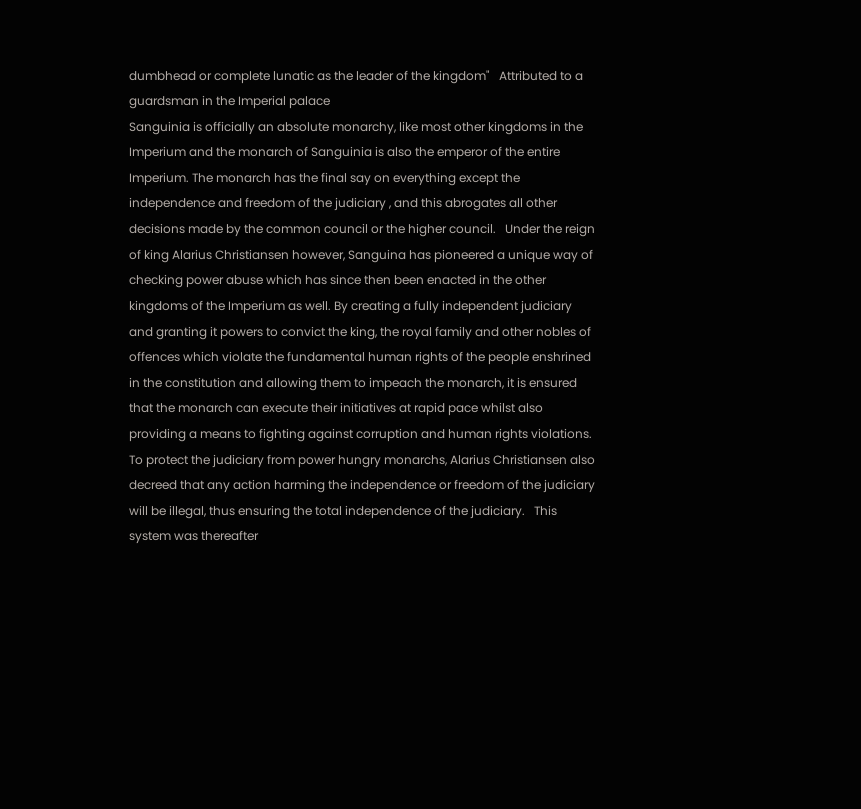dumbhead or complete lunatic as the leader of the kingdom"   Attributed to a guardsman in the Imperial palace
Sanguinia is officially an absolute monarchy, like most other kingdoms in the Imperium and the monarch of Sanguinia is also the emperor of the entire Imperium. The monarch has the final say on everything except the independence and freedom of the judiciary , and this abrogates all other decisions made by the common council or the higher council.   Under the reign of king Alarius Christiansen however, Sanguina has pioneered a unique way of checking power abuse which has since then been enacted in the other kingdoms of the Imperium as well. By creating a fully independent judiciary and granting it powers to convict the king, the royal family and other nobles of offences which violate the fundamental human rights of the people enshrined in the constitution and allowing them to impeach the monarch, it is ensured that the monarch can execute their initiatives at rapid pace whilst also providing a means to fighting against corruption and human rights violations. To protect the judiciary from power hungry monarchs, Alarius Christiansen also decreed that any action harming the independence or freedom of the judiciary will be illegal, thus ensuring the total independence of the judiciary.   This system was thereafter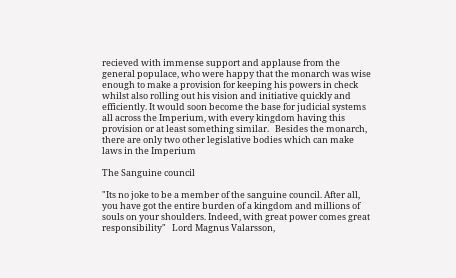recieved with immense support and applause from the general populace, who were happy that the monarch was wise enough to make a provision for keeping his powers in check whilst also rolling out his vision and initiative quickly and efficiently. It would soon become the base for judicial systems all across the Imperium, with every kingdom having this provision or at least something similar.   Besides the monarch, there are only two other legislative bodies which can make laws in the Imperium

The Sanguine council

"Its no joke to be a member of the sanguine council. After all, you have got the entire burden of a kingdom and millions of souls on your shoulders. Indeed, with great power comes great responsibility"   Lord Magnus Valarsson,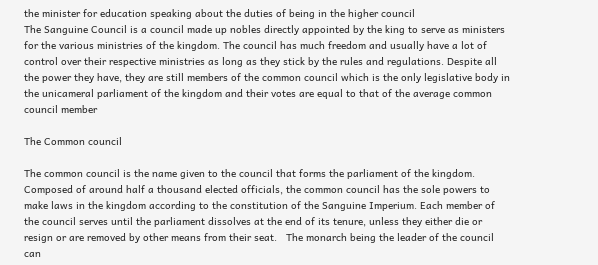the minister for education speaking about the duties of being in the higher council
The Sanguine Council is a council made up nobles directly appointed by the king to serve as ministers for the various ministries of the kingdom. The council has much freedom and usually have a lot of control over their respective ministries as long as they stick by the rules and regulations. Despite all the power they have, they are still members of the common council which is the only legislative body in the unicameral parliament of the kingdom and their votes are equal to that of the average common council member

The Common council

The common council is the name given to the council that forms the parliament of the kingdom. Composed of around half a thousand elected officials, the common council has the sole powers to make laws in the kingdom according to the constitution of the Sanguine Imperium. Each member of the council serves until the parliament dissolves at the end of its tenure, unless they either die or resign or are removed by other means from their seat.   The monarch being the leader of the council can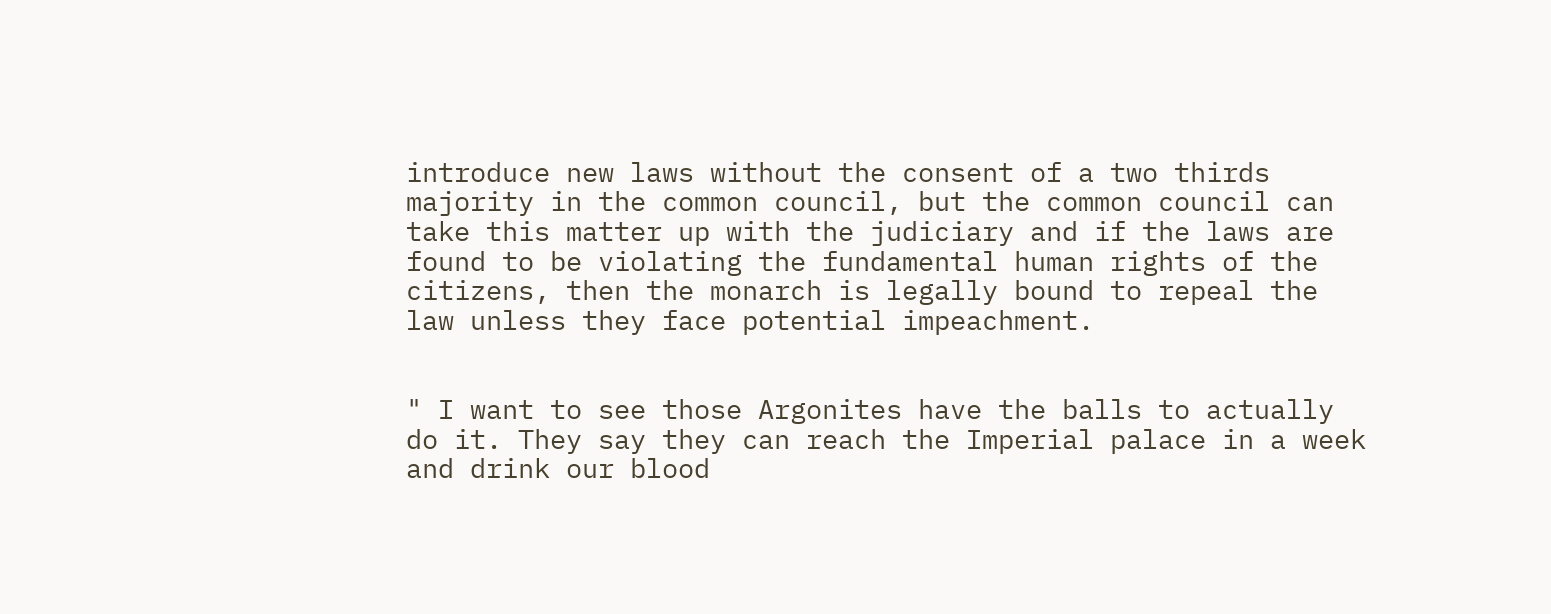introduce new laws without the consent of a two thirds majority in the common council, but the common council can take this matter up with the judiciary and if the laws are found to be violating the fundamental human rights of the citizens, then the monarch is legally bound to repeal the law unless they face potential impeachment.


" I want to see those Argonites have the balls to actually do it. They say they can reach the Imperial palace in a week and drink our blood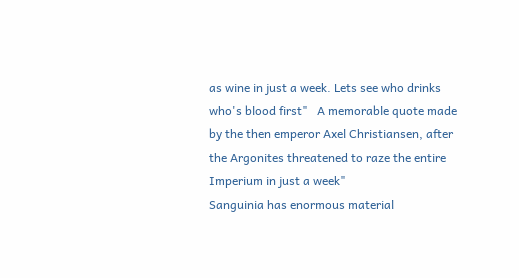as wine in just a week. Lets see who drinks who's blood first"   A memorable quote made by the then emperor Axel Christiansen, after the Argonites threatened to raze the entire Imperium in just a week"
Sanguinia has enormous material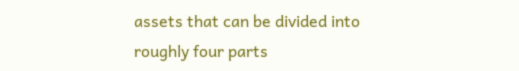assets that can be divided into roughly four parts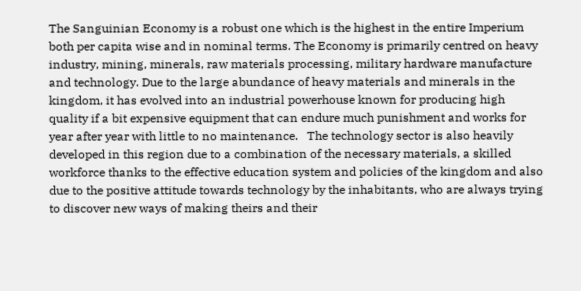The Sanguinian Economy is a robust one which is the highest in the entire Imperium both per capita wise and in nominal terms. The Economy is primarily centred on heavy industry, mining, minerals, raw materials processing, military hardware manufacture and technology. Due to the large abundance of heavy materials and minerals in the kingdom, it has evolved into an industrial powerhouse known for producing high quality if a bit expensive equipment that can endure much punishment and works for year after year with little to no maintenance.   The technology sector is also heavily developed in this region due to a combination of the necessary materials, a skilled workforce thanks to the effective education system and policies of the kingdom and also due to the positive attitude towards technology by the inhabitants, who are always trying to discover new ways of making theirs and their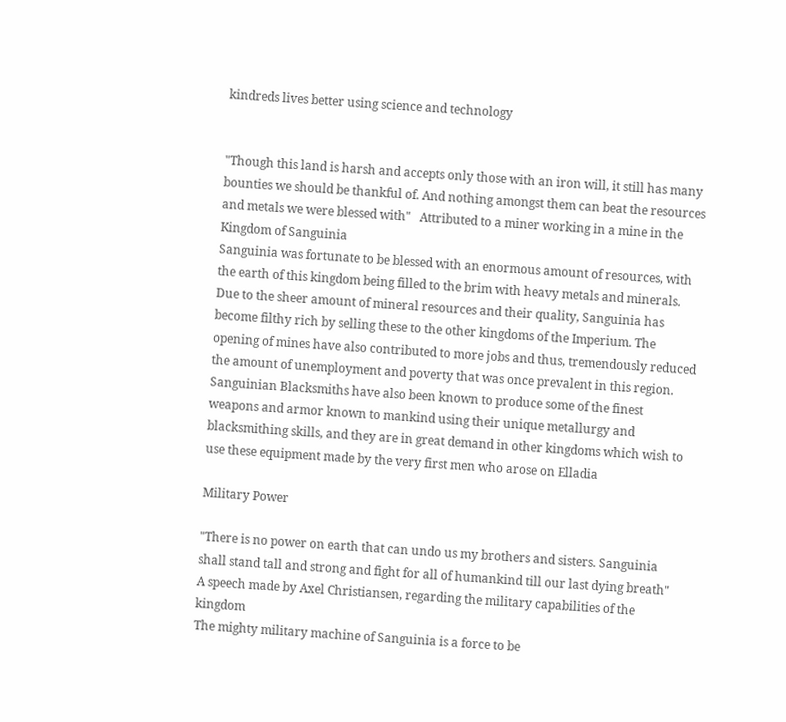kindreds lives better using science and technology


"Though this land is harsh and accepts only those with an iron will, it still has many bounties we should be thankful of. And nothing amongst them can beat the resources and metals we were blessed with"   Attributed to a miner working in a mine in the Kingdom of Sanguinia
Sanguinia was fortunate to be blessed with an enormous amount of resources, with the earth of this kingdom being filled to the brim with heavy metals and minerals. Due to the sheer amount of mineral resources and their quality, Sanguinia has become filthy rich by selling these to the other kingdoms of the Imperium. The opening of mines have also contributed to more jobs and thus, tremendously reduced the amount of unemployment and poverty that was once prevalent in this region.   Sanguinian Blacksmiths have also been known to produce some of the finest weapons and armor known to mankind using their unique metallurgy and blacksmithing skills, and they are in great demand in other kingdoms which wish to use these equipment made by the very first men who arose on Elladia

Military Power

"There is no power on earth that can undo us my brothers and sisters. Sanguinia shall stand tall and strong and fight for all of humankind till our last dying breath"   A speech made by Axel Christiansen, regarding the military capabilities of the kingdom
The mighty military machine of Sanguinia is a force to be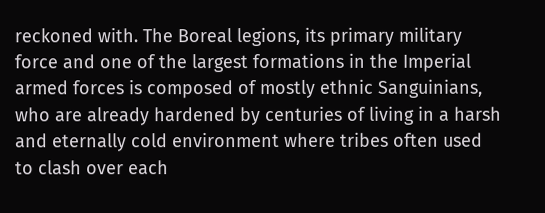reckoned with. The Boreal legions, its primary military force and one of the largest formations in the Imperial armed forces is composed of mostly ethnic Sanguinians, who are already hardened by centuries of living in a harsh and eternally cold environment where tribes often used to clash over each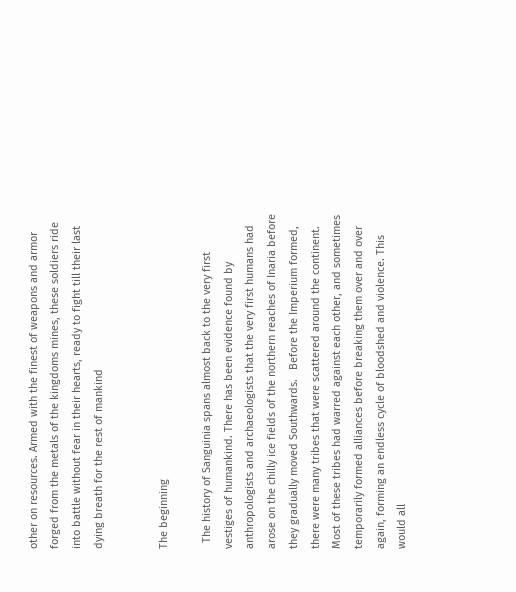other on resources. Armed with the finest of weapons and armor forged from the metals of the kingdoms mines, these soldiers ride into battle without fear in their hearts, ready to fight till their last dying breath for the rest of mankind


The beginning

  The history of Sanguinia spans almost back to the very first vestiges of humankind. There has been evidence found by anthropologists and archaeologists that the very first humans had arose on the chilly ice fields of the northern reaches of Inaria before they gradually moved Southwards.   Before the Imperium formed, there were many tribes that were scattered around the continent. Most of these tribes had warred against each other, and sometimes temporarily formed alliances before breaking them over and over again, forming an endless cycle of bloodshed and violence. This would all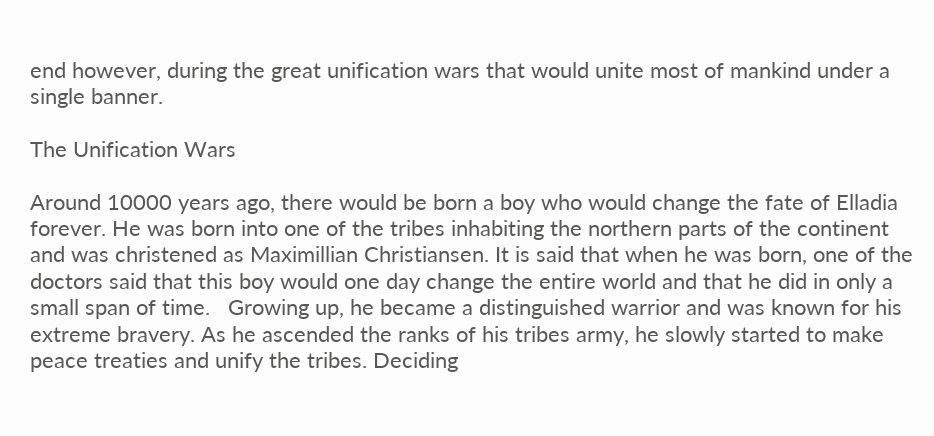end however, during the great unification wars that would unite most of mankind under a single banner.

The Unification Wars

Around 10000 years ago, there would be born a boy who would change the fate of Elladia forever. He was born into one of the tribes inhabiting the northern parts of the continent and was christened as Maximillian Christiansen. It is said that when he was born, one of the doctors said that this boy would one day change the entire world and that he did in only a small span of time.   Growing up, he became a distinguished warrior and was known for his extreme bravery. As he ascended the ranks of his tribes army, he slowly started to make peace treaties and unify the tribes. Deciding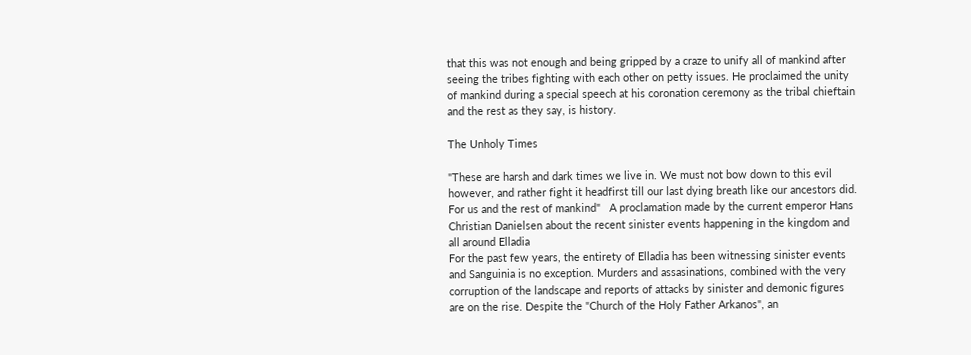that this was not enough and being gripped by a craze to unify all of mankind after seeing the tribes fighting with each other on petty issues. He proclaimed the unity of mankind during a special speech at his coronation ceremony as the tribal chieftain and the rest as they say, is history.

The Unholy Times

"These are harsh and dark times we live in. We must not bow down to this evil however, and rather fight it headfirst till our last dying breath like our ancestors did. For us and the rest of mankind"   A proclamation made by the current emperor Hans Christian Danielsen about the recent sinister events happening in the kingdom and all around Elladia
For the past few years, the entirety of Elladia has been witnessing sinister events and Sanguinia is no exception. Murders and assasinations, combined with the very corruption of the landscape and reports of attacks by sinister and demonic figures are on the rise. Despite the "Church of the Holy Father Arkanos", an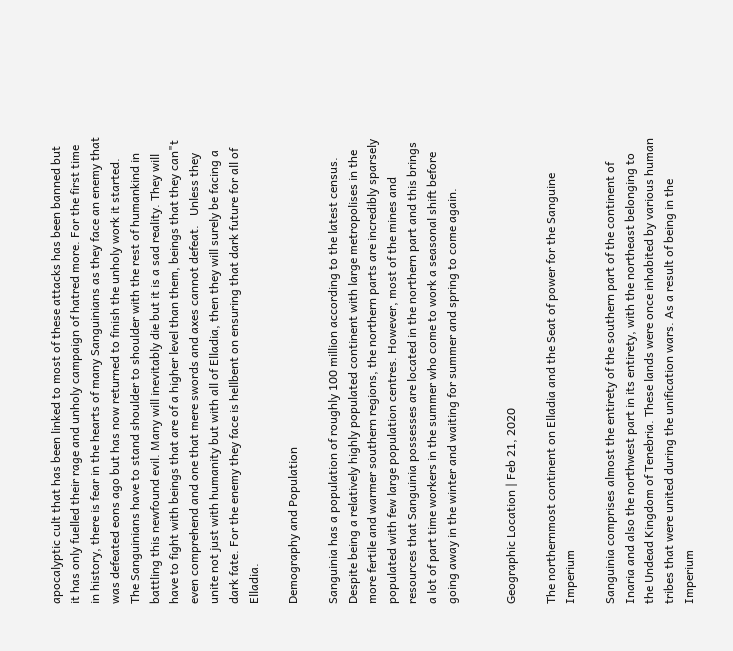apocalyptic cult that has been linked to most of these attacks has been banned but it has only fuelled their rage and unholy campaign of hatred more. For the first time in history, there is fear in the hearts of many Sanguinians as they face an enemy that was defeated eons ago but has now returned to finish the unholy work it started.   The Sanguinians have to stand shoulder to shoulder with the rest of humankind in battling this newfound evil. Many will inevitably die but it is a sad reality. They will have to fight with beings that are of a higher level than them, beings that they can"t even comprehend and one that mere swords and axes cannot defeat.   Unless they unite not just with humanity but with all of Elladia, then they will surely be facing a dark fate. For the enemy they face is hellbent on ensuring that dark future for all of Elladia.

Demography and Population

Sanguinia has a population of roughly 100 million according to the latest census. Despite being a relatively highly populated continent with large metropolises in the more fertile and warmer southern regions, the northern parts are incredibly sparsely populated with few large population centres. However, most of the mines and resources that Sanguinia possesses are located in the northern part and this brings a lot of part time workers in the summer who come to work a seasonal shift before going away in the winter and waiting for summer and spring to come again.


Geographic Location | Feb 21, 2020

The northernmost continent on Elladia and the Seat of power for the Sanguine Imperium

Sanguinia comprises almost the entirety of the southern part of the continent of Inaria and also the northwest part in its entirety, with the northeast belonging to the Undead Kingdom of Tenebria. These lands were once inhabited by various human tribes that were united during the unification wars. As a result of being in the Imperium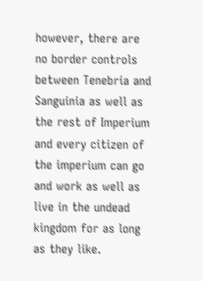however, there are no border controls between Tenebria and Sanguinia as well as the rest of Imperium and every citizen of the imperium can go and work as well as live in the undead kingdom for as long as they like.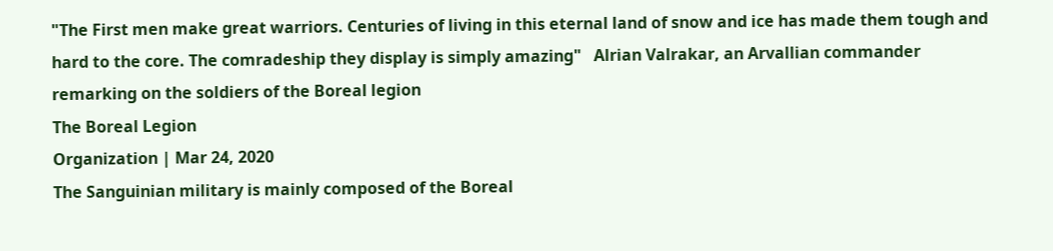"The First men make great warriors. Centuries of living in this eternal land of snow and ice has made them tough and hard to the core. The comradeship they display is simply amazing"   Alrian Valrakar, an Arvallian commander remarking on the soldiers of the Boreal legion
The Boreal Legion
Organization | Mar 24, 2020
The Sanguinian military is mainly composed of the Boreal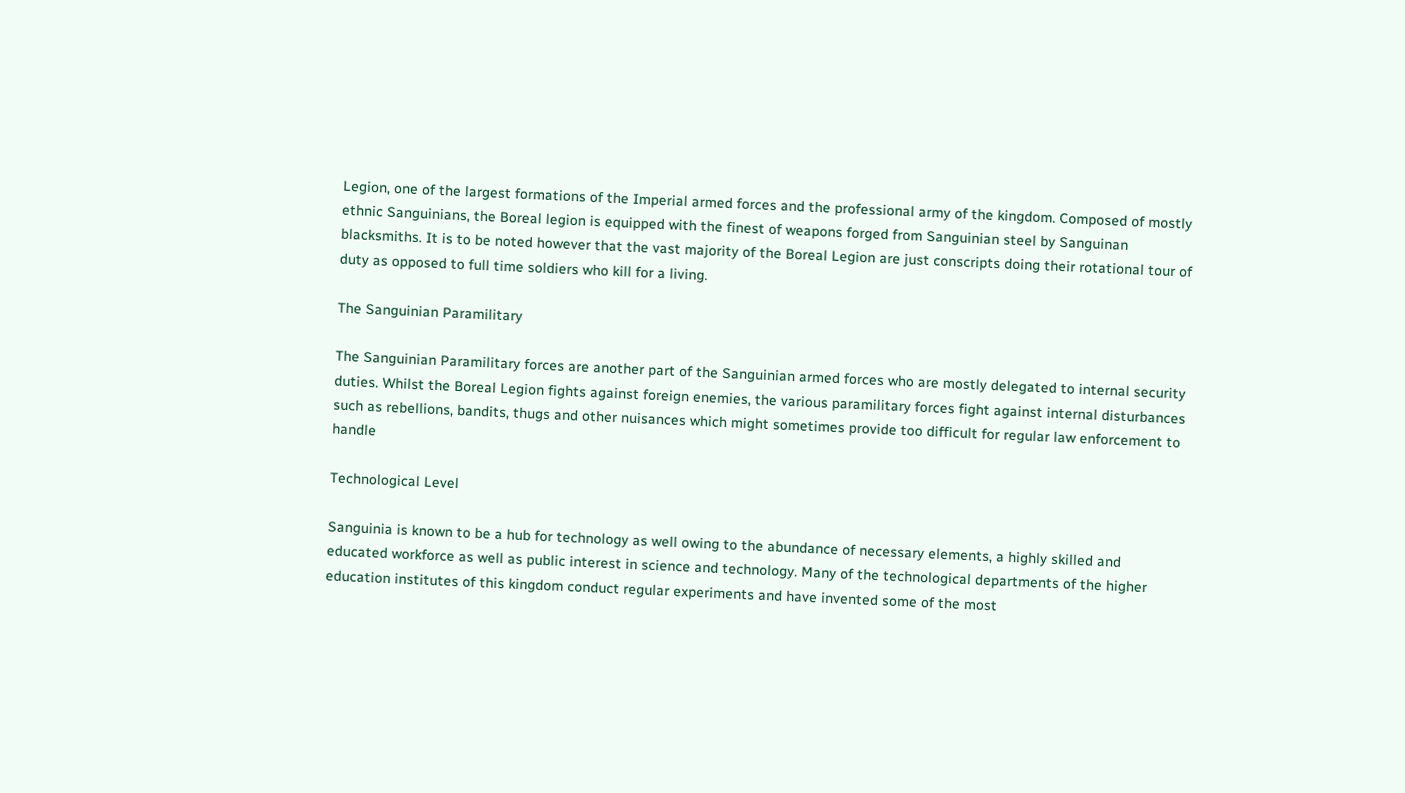Legion, one of the largest formations of the Imperial armed forces and the professional army of the kingdom. Composed of mostly ethnic Sanguinians, the Boreal legion is equipped with the finest of weapons forged from Sanguinian steel by Sanguinan blacksmiths. It is to be noted however that the vast majority of the Boreal Legion are just conscripts doing their rotational tour of duty as opposed to full time soldiers who kill for a living.

The Sanguinian Paramilitary

The Sanguinian Paramilitary forces are another part of the Sanguinian armed forces who are mostly delegated to internal security duties. Whilst the Boreal Legion fights against foreign enemies, the various paramilitary forces fight against internal disturbances such as rebellions, bandits, thugs and other nuisances which might sometimes provide too difficult for regular law enforcement to handle

Technological Level

Sanguinia is known to be a hub for technology as well owing to the abundance of necessary elements, a highly skilled and educated workforce as well as public interest in science and technology. Many of the technological departments of the higher education institutes of this kingdom conduct regular experiments and have invented some of the most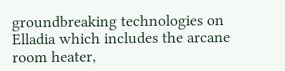groundbreaking technologies on Elladia which includes the arcane room heater,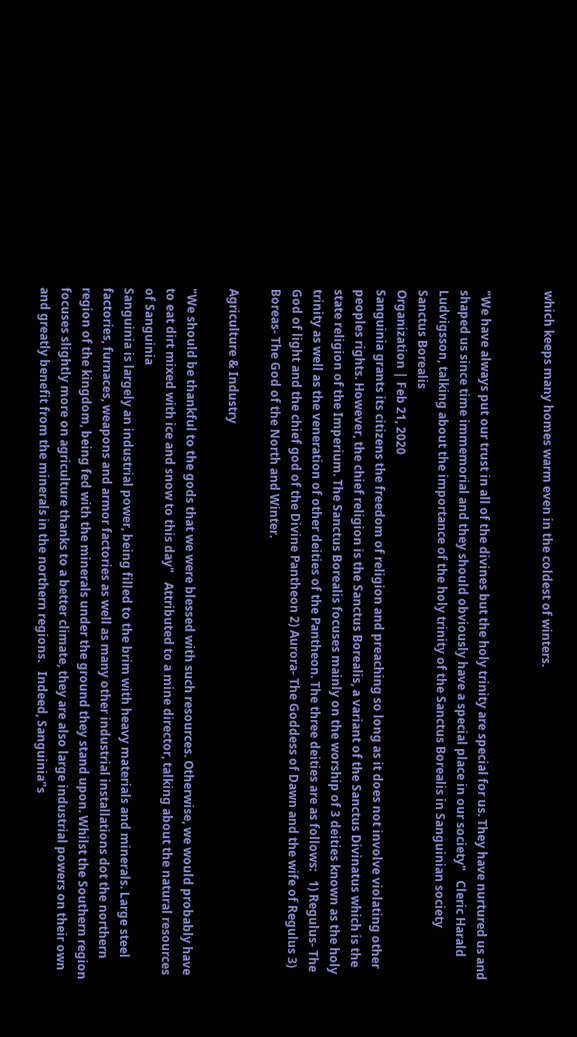which keeps many homes warm even in the coldest of winters.


"We have always put our trust in all of the divines but the holy trinity are special for us. They have nurtured us and shaped us since time immemorial and they should obviously have a special place in our society"   Cleric Harald Ludvigsson, talking about the importance of the holy trinity of the Sanctus Borealis in Sanguinian society
Sanctus Borealis
Organization | Feb 21, 2020
Sanguinia grants its citizens the freedom of religion and preaching so long as it does not involve violating other peoples rights. However, the chief religion is the Sanctus Borealis, a variant of the Sanctus Divinatus which is the state religion of the Imperium. The Sanctus Borealis focuses mainly on the worship of 3 deities known as the holy trinity as well as the veneration of other deities of the Pantheon. The three deities are as follows:   1) Regulus- The God of light and the chief god of the Divine Pantheon 2) Aurora- The Goddess of Dawn and the wife of Regulus 3) Boreas- The God of the North and Winter.

Agriculture & Industry

"We should be thankful to the gods that we were blessed with such resources. Otherwise, we would probably have to eat dirt mixed with ice and snow to this day"   Attributed to a mine director, talking about the natural resources of Sanguinia
Sanguinia is largely an industrial power, being filled to the brim with heavy materials and minerals. Large steel factories, furnaces, weapons and armor factories as well as many other industrial installations dot the northern region of the kingdom, being fed with the minerals under the ground they stand upon. Whilst the Southern region focuses slightly more on agriculture thanks to a better climate, they are also large industrial powers on their own and greatly benefit from the minerals in the northern regions.   Indeed, Sanguinia"s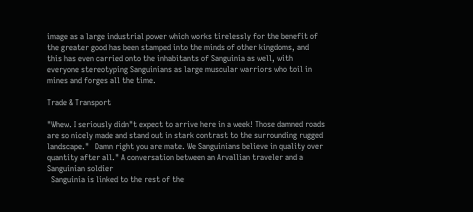image as a large industrial power which works tirelessly for the benefit of the greater good has been stamped into the minds of other kingdoms, and this has even carried onto the inhabitants of Sanguinia as well, with everyone stereotyping Sanguinians as large muscular warriors who toil in mines and forges all the time.

Trade & Transport

"Whew. I seriously didn"t expect to arrive here in a week! Those damned roads are so nicely made and stand out in stark contrast to the surrounding rugged landscape."   Damn right you are mate. We Sanguinians believe in quality over quantity after all." A conversation between an Arvallian traveler and a Sanguinian soldier
  Sanguinia is linked to the rest of the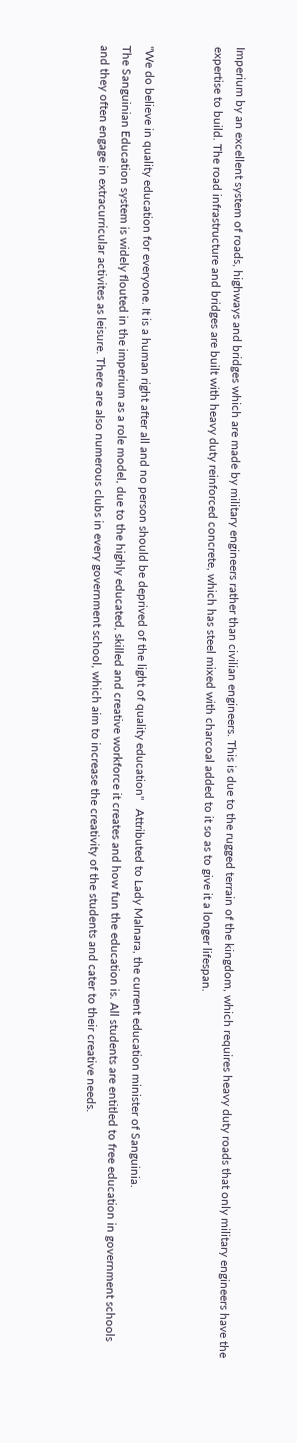Imperium by an excellent system of roads, highways and bridges which are made by military engineers rather than civilian engineers. This is due to the rugged terrain of the kingdom, which requires heavy duty roads that only military engineers have the expertise to build. The road infrastructure and bridges are built with heavy duty reinforced concrete, which has steel mixed with charcoal added to it so as to give it a longer lifespan.


"We do believe in quality education for everyone. It is a human right after all and no person should be deprived of the light of quality education"   Attributed to Lady Malnara, the current education minister of Sanguinia.
The Sanguinian Education system is widely flouted in the imperium as a role model, due to the highly educated, skilled and creative workforce it creates and how fun the education is. All students are entitled to free education in government schools and they often engage in extracurricular activites as leisure. There are also numerous clubs in every government school, which aim to increase the creativity of the students and cater to their creative needs.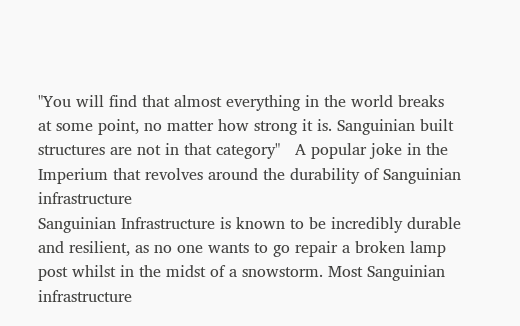"You will find that almost everything in the world breaks at some point, no matter how strong it is. Sanguinian built structures are not in that category"   A popular joke in the Imperium that revolves around the durability of Sanguinian infrastructure
Sanguinian Infrastructure is known to be incredibly durable and resilient, as no one wants to go repair a broken lamp post whilst in the midst of a snowstorm. Most Sanguinian infrastructure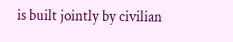is built jointly by civilian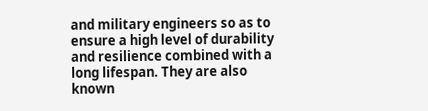and military engineers so as to ensure a high level of durability and resilience combined with a long lifespan. They are also known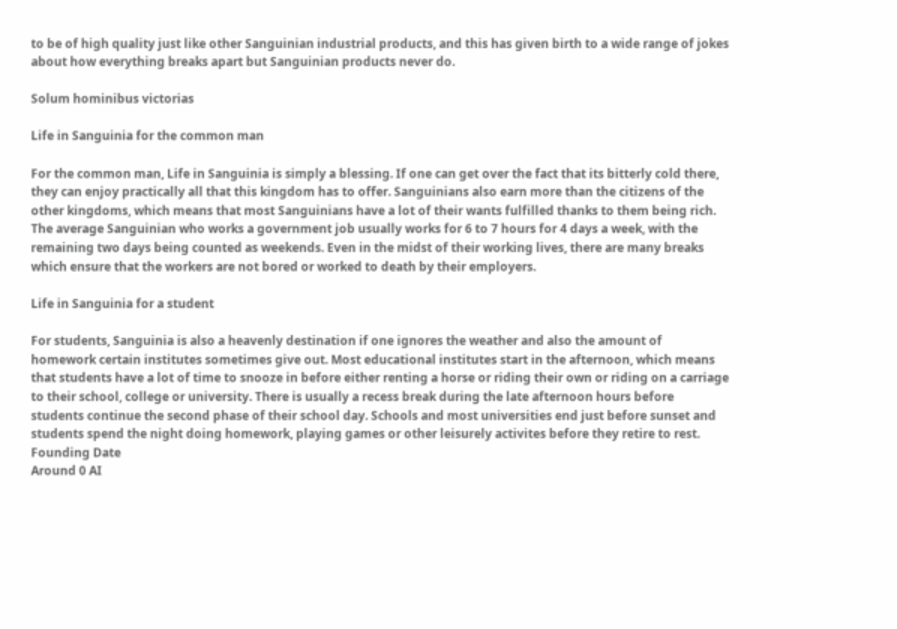to be of high quality just like other Sanguinian industrial products, and this has given birth to a wide range of jokes about how everything breaks apart but Sanguinian products never do.

Solum hominibus victorias

Life in Sanguinia for the common man

For the common man, Life in Sanguinia is simply a blessing. If one can get over the fact that its bitterly cold there, they can enjoy practically all that this kingdom has to offer. Sanguinians also earn more than the citizens of the other kingdoms, which means that most Sanguinians have a lot of their wants fulfilled thanks to them being rich. The average Sanguinian who works a government job usually works for 6 to 7 hours for 4 days a week, with the remaining two days being counted as weekends. Even in the midst of their working lives, there are many breaks which ensure that the workers are not bored or worked to death by their employers.

Life in Sanguinia for a student

For students, Sanguinia is also a heavenly destination if one ignores the weather and also the amount of homework certain institutes sometimes give out. Most educational institutes start in the afternoon, which means that students have a lot of time to snooze in before either renting a horse or riding their own or riding on a carriage to their school, college or university. There is usually a recess break during the late afternoon hours before students continue the second phase of their school day. Schools and most universities end just before sunset and students spend the night doing homework, playing games or other leisurely activites before they retire to rest.
Founding Date
Around 0 AI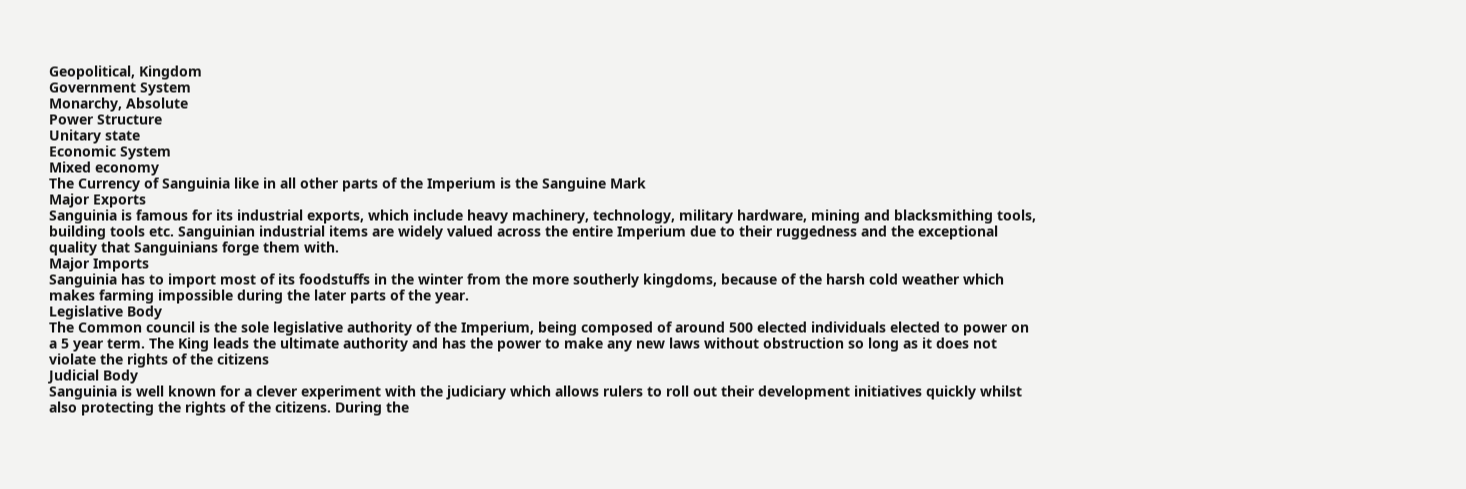Geopolitical, Kingdom
Government System
Monarchy, Absolute
Power Structure
Unitary state
Economic System
Mixed economy
The Currency of Sanguinia like in all other parts of the Imperium is the Sanguine Mark
Major Exports
Sanguinia is famous for its industrial exports, which include heavy machinery, technology, military hardware, mining and blacksmithing tools, building tools etc. Sanguinian industrial items are widely valued across the entire Imperium due to their ruggedness and the exceptional quality that Sanguinians forge them with.
Major Imports
Sanguinia has to import most of its foodstuffs in the winter from the more southerly kingdoms, because of the harsh cold weather which makes farming impossible during the later parts of the year.
Legislative Body
The Common council is the sole legislative authority of the Imperium, being composed of around 500 elected individuals elected to power on a 5 year term. The King leads the ultimate authority and has the power to make any new laws without obstruction so long as it does not violate the rights of the citizens
Judicial Body
Sanguinia is well known for a clever experiment with the judiciary which allows rulers to roll out their development initiatives quickly whilst also protecting the rights of the citizens. During the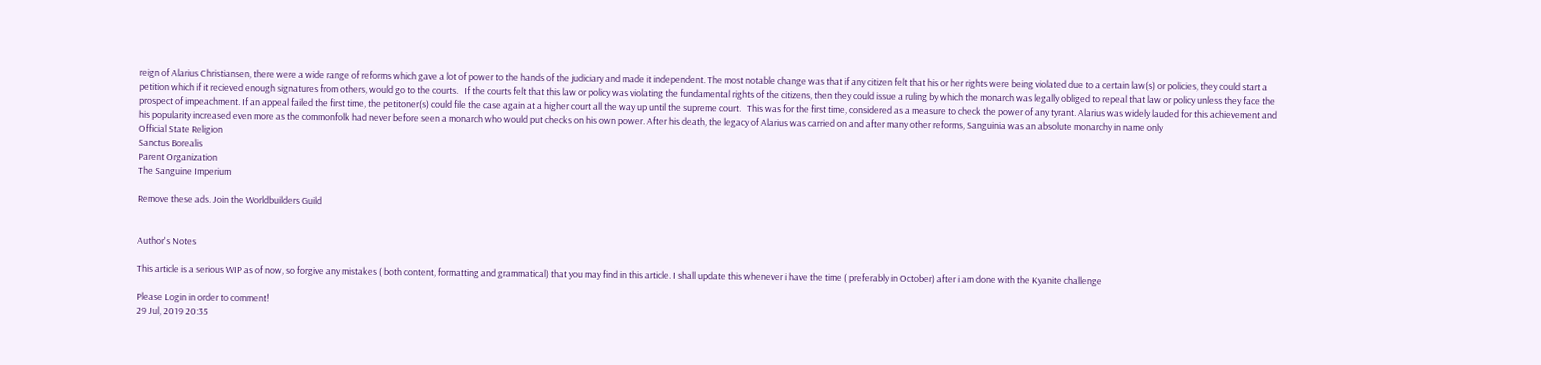reign of Alarius Christiansen, there were a wide range of reforms which gave a lot of power to the hands of the judiciary and made it independent. The most notable change was that if any citizen felt that his or her rights were being violated due to a certain law(s) or policies, they could start a petition which if it recieved enough signatures from others, would go to the courts.   If the courts felt that this law or policy was violating the fundamental rights of the citizens, then they could issue a ruling by which the monarch was legally obliged to repeal that law or policy unless they face the prospect of impeachment. If an appeal failed the first time, the petitoner(s) could file the case again at a higher court all the way up until the supreme court.   This was for the first time, considered as a measure to check the power of any tyrant. Alarius was widely lauded for this achievement and his popularity increased even more as the commonfolk had never before seen a monarch who would put checks on his own power. After his death, the legacy of Alarius was carried on and after many other reforms, Sanguinia was an absolute monarchy in name only
Official State Religion
Sanctus Borealis
Parent Organization
The Sanguine Imperium

Remove these ads. Join the Worldbuilders Guild


Author's Notes

This article is a serious WIP as of now, so forgive any mistakes ( both content, formatting and grammatical) that you may find in this article. I shall update this whenever i have the time ( preferably in October) after i am done with the Kyanite challenge

Please Login in order to comment!
29 Jul, 2019 20:35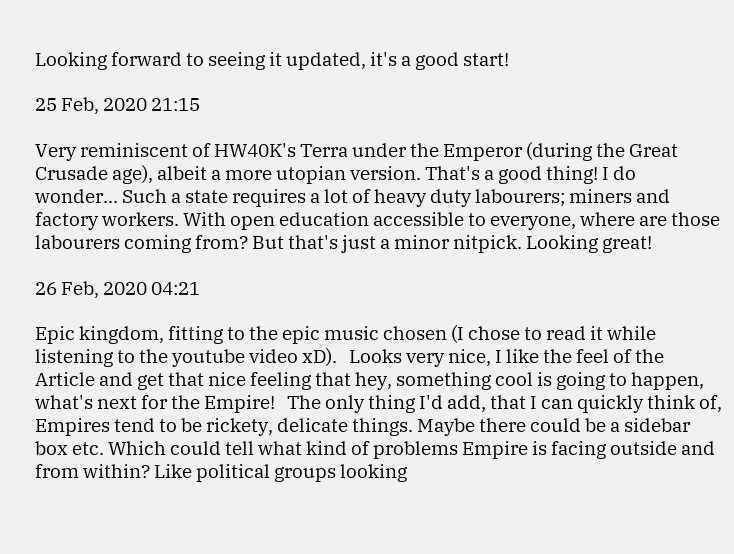Looking forward to seeing it updated, it's a good start!

25 Feb, 2020 21:15

Very reminiscent of HW40K's Terra under the Emperor (during the Great Crusade age), albeit a more utopian version. That's a good thing! I do wonder... Such a state requires a lot of heavy duty labourers; miners and factory workers. With open education accessible to everyone, where are those labourers coming from? But that's just a minor nitpick. Looking great!

26 Feb, 2020 04:21

Epic kingdom, fitting to the epic music chosen (I chose to read it while listening to the youtube video xD).   Looks very nice, I like the feel of the Article and get that nice feeling that hey, something cool is going to happen, what's next for the Empire!   The only thing I'd add, that I can quickly think of, Empires tend to be rickety, delicate things. Maybe there could be a sidebar box etc. Which could tell what kind of problems Empire is facing outside and from within? Like political groups looking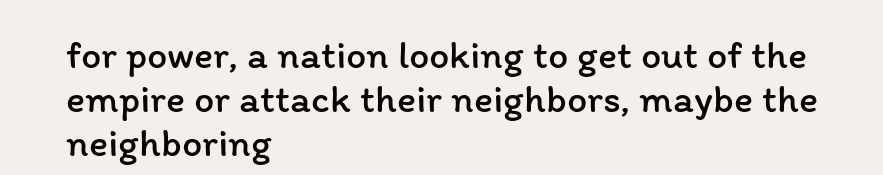for power, a nation looking to get out of the empire or attack their neighbors, maybe the neighboring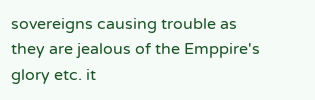sovereigns causing trouble as they are jealous of the Emppire's glory etc. it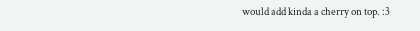would add kinda a cherry on top. :3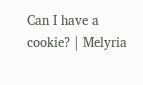Can I have a cookie? | Melyria